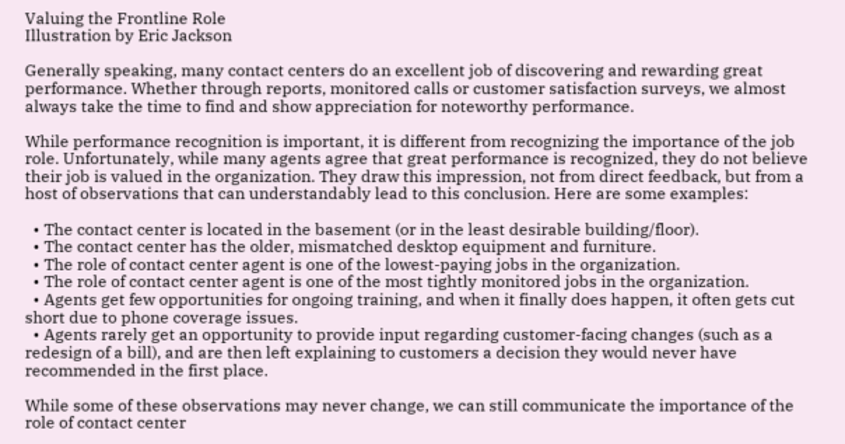Valuing the Frontline Role
Illustration by Eric Jackson

Generally speaking, many contact centers do an excellent job of discovering and rewarding great performance. Whether through reports, monitored calls or customer satisfaction surveys, we almost always take the time to find and show appreciation for noteworthy performance.

While performance recognition is important, it is different from recognizing the importance of the job role. Unfortunately, while many agents agree that great performance is recognized, they do not believe their job is valued in the organization. They draw this impression, not from direct feedback, but from a host of observations that can understandably lead to this conclusion. Here are some examples:

  • The contact center is located in the basement (or in the least desirable building/floor).
  • The contact center has the older, mismatched desktop equipment and furniture.
  • The role of contact center agent is one of the lowest-paying jobs in the organization.
  • The role of contact center agent is one of the most tightly monitored jobs in the organization.
  • Agents get few opportunities for ongoing training, and when it finally does happen, it often gets cut short due to phone coverage issues.
  • Agents rarely get an opportunity to provide input regarding customer-facing changes (such as a redesign of a bill), and are then left explaining to customers a decision they would never have recommended in the first place.

While some of these observations may never change, we can still communicate the importance of the role of contact center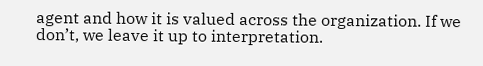agent and how it is valued across the organization. If we don’t, we leave it up to interpretation.